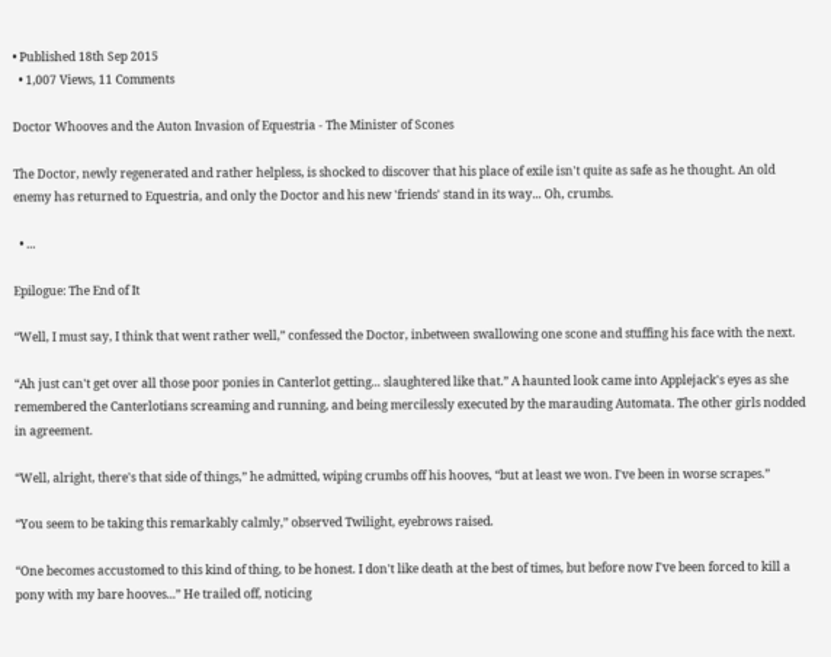• Published 18th Sep 2015
  • 1,007 Views, 11 Comments

Doctor Whooves and the Auton Invasion of Equestria - The Minister of Scones

The Doctor, newly regenerated and rather helpless, is shocked to discover that his place of exile isn't quite as safe as he thought. An old enemy has returned to Equestria, and only the Doctor and his new 'friends' stand in its way... Oh, crumbs.

  • ...

Epilogue: The End of It

“Well, I must say, I think that went rather well,” confessed the Doctor, inbetween swallowing one scone and stuffing his face with the next.

“Ah just can't get over all those poor ponies in Canterlot getting... slaughtered like that.” A haunted look came into Applejack's eyes as she remembered the Canterlotians screaming and running, and being mercilessly executed by the marauding Automata. The other girls nodded in agreement.

“Well, alright, there's that side of things,” he admitted, wiping crumbs off his hooves, “but at least we won. I've been in worse scrapes.”

“You seem to be taking this remarkably calmly,” observed Twilight, eyebrows raised.

“One becomes accustomed to this kind of thing, to be honest. I don't like death at the best of times, but before now I've been forced to kill a pony with my bare hooves...” He trailed off, noticing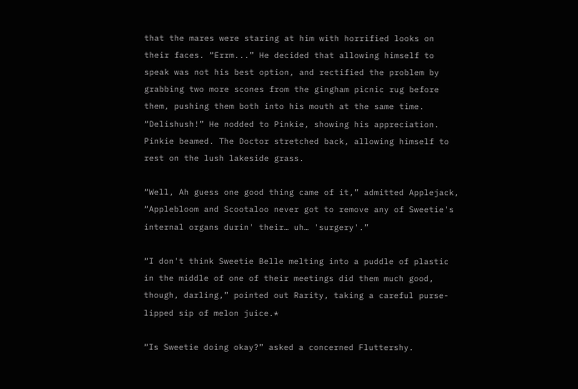that the mares were staring at him with horrified looks on their faces. “Errm...” He decided that allowing himself to speak was not his best option, and rectified the problem by grabbing two more scones from the gingham picnic rug before them, pushing them both into his mouth at the same time. “Delishush!” He nodded to Pinkie, showing his appreciation. Pinkie beamed. The Doctor stretched back, allowing himself to rest on the lush lakeside grass.

“Well, Ah guess one good thing came of it,” admitted Applejack, “Applebloom and Scootaloo never got to remove any of Sweetie's internal organs durin' their… uh… 'surgery'.”

“I don't think Sweetie Belle melting into a puddle of plastic in the middle of one of their meetings did them much good, though, darling,” pointed out Rarity, taking a careful purse-lipped sip of melon juice.*

“Is Sweetie doing okay?” asked a concerned Fluttershy.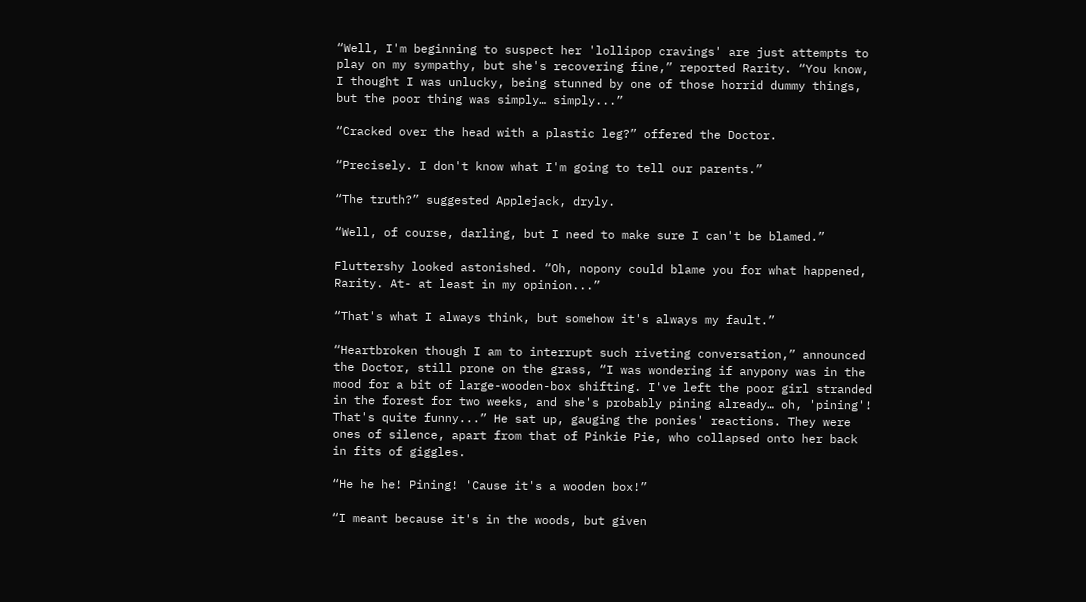“Well, I'm beginning to suspect her 'lollipop cravings' are just attempts to play on my sympathy, but she's recovering fine,” reported Rarity. “You know, I thought I was unlucky, being stunned by one of those horrid dummy things, but the poor thing was simply… simply...”

“Cracked over the head with a plastic leg?” offered the Doctor.

“Precisely. I don't know what I'm going to tell our parents.”

“The truth?” suggested Applejack, dryly.

“Well, of course, darling, but I need to make sure I can't be blamed.”

Fluttershy looked astonished. “Oh, nopony could blame you for what happened, Rarity. At- at least in my opinion...”

“That's what I always think, but somehow it's always my fault.”

“Heartbroken though I am to interrupt such riveting conversation,” announced the Doctor, still prone on the grass, “I was wondering if anypony was in the mood for a bit of large-wooden-box shifting. I've left the poor girl stranded in the forest for two weeks, and she's probably pining already… oh, 'pining'! That's quite funny...” He sat up, gauging the ponies' reactions. They were ones of silence, apart from that of Pinkie Pie, who collapsed onto her back in fits of giggles.

“He he he! Pining! 'Cause it's a wooden box!”

“I meant because it's in the woods, but given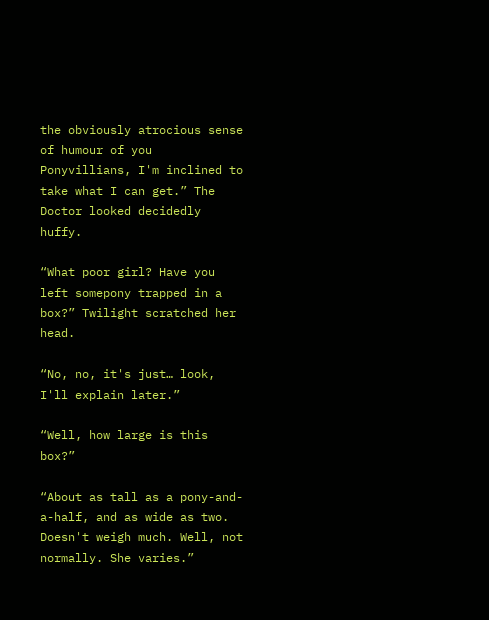the obviously atrocious sense of humour of you Ponyvillians, I'm inclined to take what I can get.” The Doctor looked decidedly huffy.

“What poor girl? Have you left somepony trapped in a box?” Twilight scratched her head.

“No, no, it's just… look, I'll explain later.”

“Well, how large is this box?”

“About as tall as a pony-and-a-half, and as wide as two. Doesn't weigh much. Well, not normally. She varies.”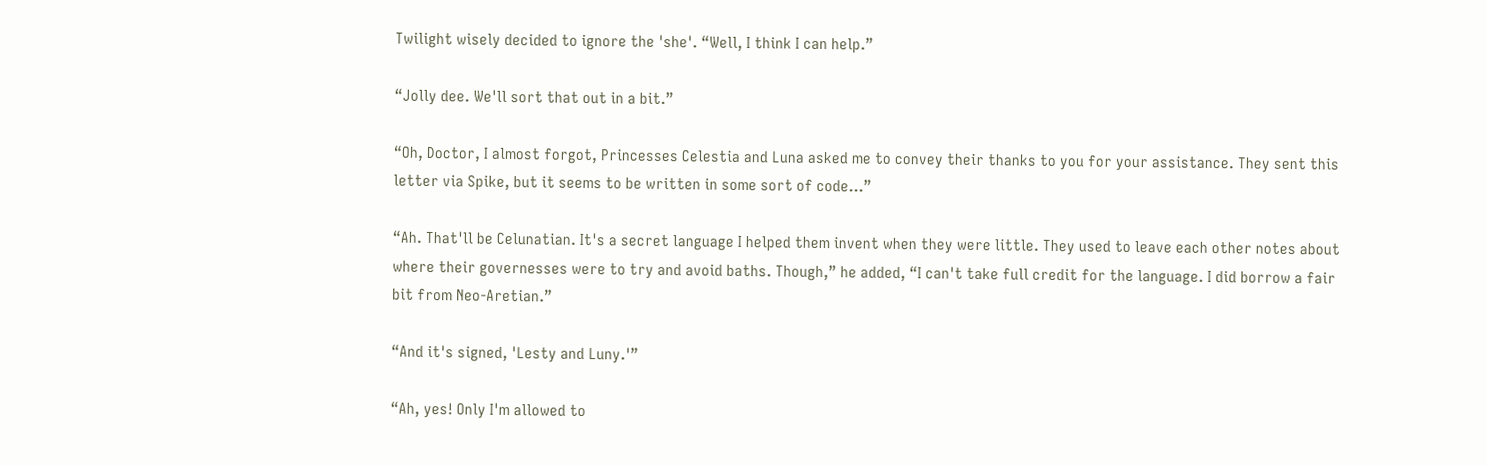Twilight wisely decided to ignore the 'she'. “Well, I think I can help.”

“Jolly dee. We'll sort that out in a bit.”

“Oh, Doctor, I almost forgot, Princesses Celestia and Luna asked me to convey their thanks to you for your assistance. They sent this letter via Spike, but it seems to be written in some sort of code...”

“Ah. That'll be Celunatian. It's a secret language I helped them invent when they were little. They used to leave each other notes about where their governesses were to try and avoid baths. Though,” he added, “I can't take full credit for the language. I did borrow a fair bit from Neo-Aretian.”

“And it's signed, 'Lesty and Luny.'”

“Ah, yes! Only I'm allowed to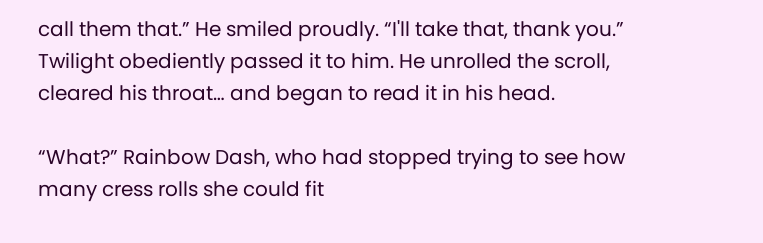call them that.” He smiled proudly. “I'll take that, thank you.” Twilight obediently passed it to him. He unrolled the scroll, cleared his throat… and began to read it in his head.

“What?” Rainbow Dash, who had stopped trying to see how many cress rolls she could fit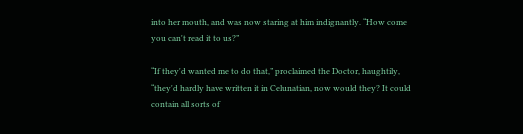into her mouth, and was now staring at him indignantly. “How come you can't read it to us?”

“If they'd wanted me to do that,” proclaimed the Doctor, haughtily, “they'd hardly have written it in Celunatian, now would they? It could contain all sorts of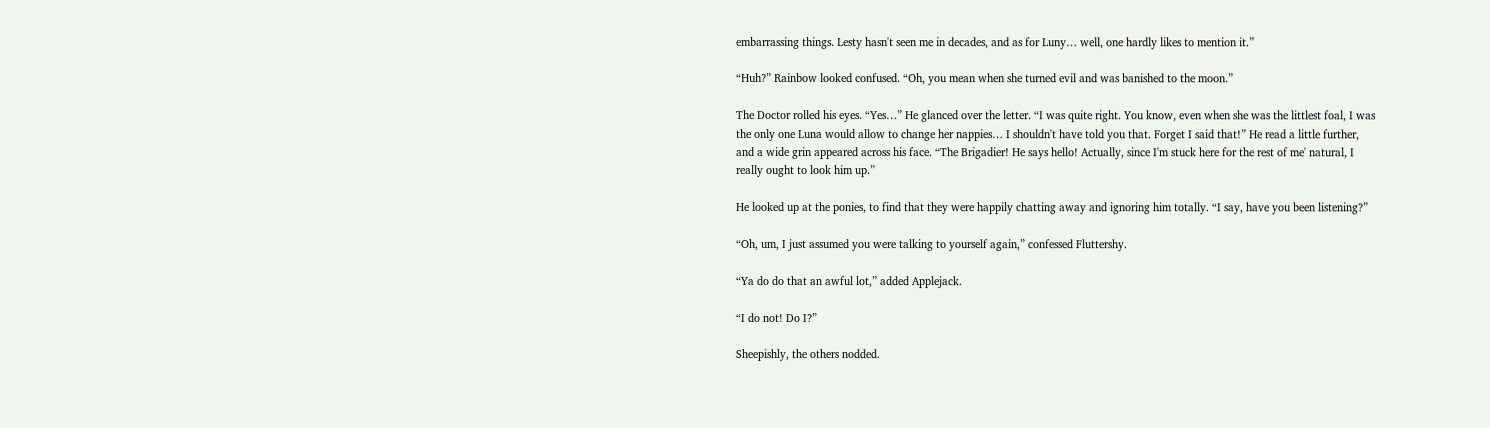embarrassing things. Lesty hasn't seen me in decades, and as for Luny… well, one hardly likes to mention it.”

“Huh?” Rainbow looked confused. “Oh, you mean when she turned evil and was banished to the moon.”

The Doctor rolled his eyes. “Yes…” He glanced over the letter. “I was quite right. You know, even when she was the littlest foal, I was the only one Luna would allow to change her nappies… I shouldn't have told you that. Forget I said that!” He read a little further, and a wide grin appeared across his face. “The Brigadier! He says hello! Actually, since I'm stuck here for the rest of me' natural, I really ought to look him up.”

He looked up at the ponies, to find that they were happily chatting away and ignoring him totally. “I say, have you been listening?”

“Oh, um, I just assumed you were talking to yourself again,” confessed Fluttershy.

“Ya do do that an awful lot,” added Applejack.

“I do not! Do I?”

Sheepishly, the others nodded.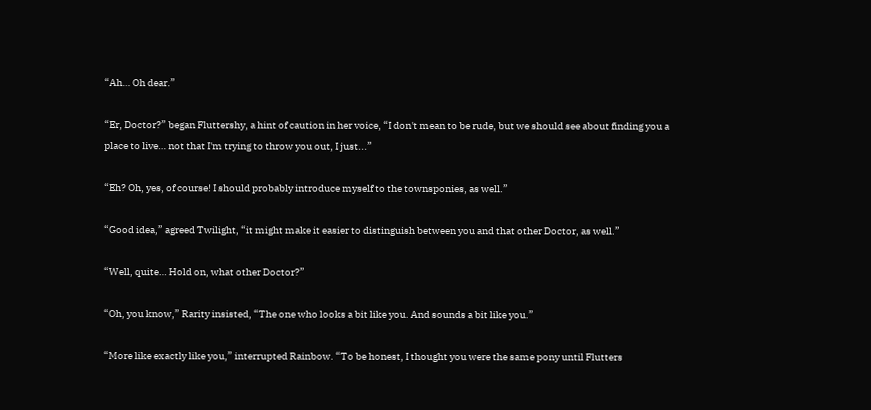“Ah… Oh dear.”

“Er, Doctor?” began Fluttershy, a hint of caution in her voice, “I don't mean to be rude, but we should see about finding you a place to live… not that I'm trying to throw you out, I just...”

“Eh? Oh, yes, of course! I should probably introduce myself to the townsponies, as well.”

“Good idea,” agreed Twilight, “it might make it easier to distinguish between you and that other Doctor, as well.”

“Well, quite… Hold on, what other Doctor?”

“Oh, you know,” Rarity insisted, “The one who looks a bit like you. And sounds a bit like you.”

“More like exactly like you,” interrupted Rainbow. “To be honest, I thought you were the same pony until Flutters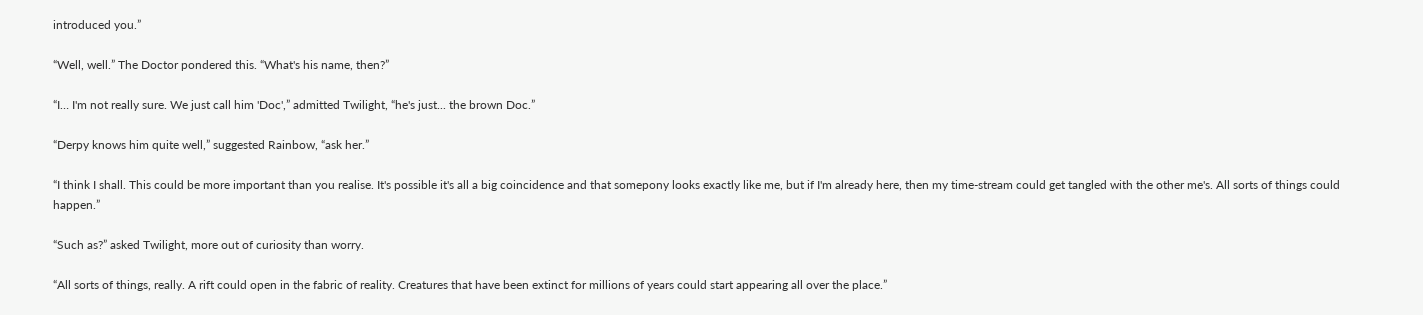introduced you.”

“Well, well.” The Doctor pondered this. “What's his name, then?”

“I… I'm not really sure. We just call him 'Doc',” admitted Twilight, “he's just... the brown Doc.”

“Derpy knows him quite well,” suggested Rainbow, “ask her.”

“I think I shall. This could be more important than you realise. It's possible it's all a big coincidence and that somepony looks exactly like me, but if I'm already here, then my time-stream could get tangled with the other me's. All sorts of things could happen.”

“Such as?” asked Twilight, more out of curiosity than worry.

“All sorts of things, really. A rift could open in the fabric of reality. Creatures that have been extinct for millions of years could start appearing all over the place.”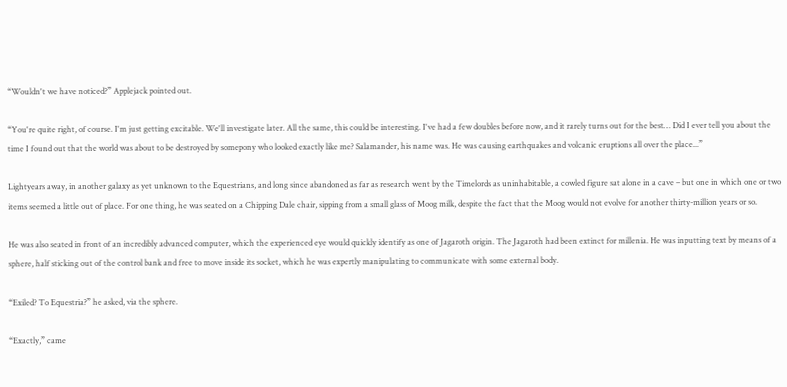“Wouldn't we have noticed?” Applejack pointed out.

“You're quite right, of course. I'm just getting excitable. We'll investigate later. All the same, this could be interesting. I've had a few doubles before now, and it rarely turns out for the best… Did I ever tell you about the time I found out that the world was about to be destroyed by somepony who looked exactly like me? Salamander, his name was. He was causing earthquakes and volcanic eruptions all over the place...”

Lightyears away, in another galaxy as yet unknown to the Equestrians, and long since abandoned as far as research went by the Timelords as uninhabitable, a cowled figure sat alone in a cave – but one in which one or two items seemed a little out of place. For one thing, he was seated on a Chipping Dale chair, sipping from a small glass of Moog milk, despite the fact that the Moog would not evolve for another thirty-million years or so.

He was also seated in front of an incredibly advanced computer, which the experienced eye would quickly identify as one of Jagaroth origin. The Jagaroth had been extinct for millenia. He was inputting text by means of a sphere, half sticking out of the control bank and free to move inside its socket, which he was expertly manipulating to communicate with some external body.

“Exiled? To Equestria?” he asked, via the sphere.

“Exactly,” came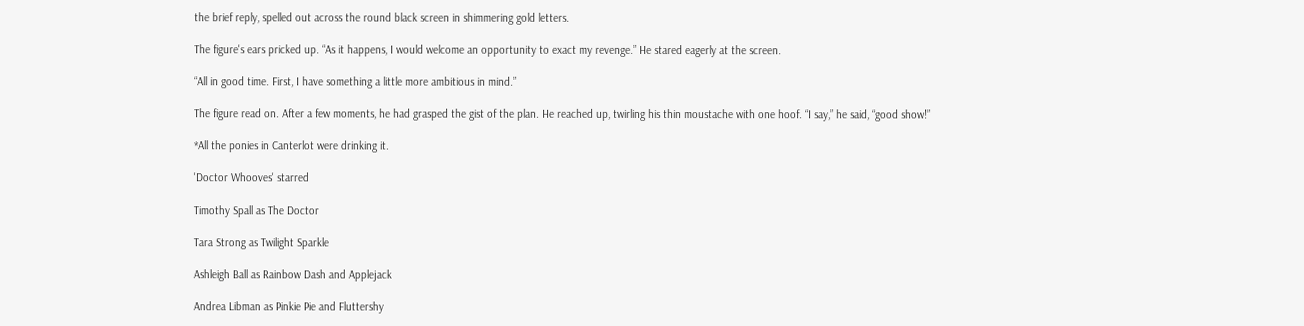the brief reply, spelled out across the round black screen in shimmering gold letters.

The figure's ears pricked up. “As it happens, I would welcome an opportunity to exact my revenge.” He stared eagerly at the screen.

“All in good time. First, I have something a little more ambitious in mind.”

The figure read on. After a few moments, he had grasped the gist of the plan. He reached up, twirling his thin moustache with one hoof. “I say,” he said, “good show!”

*All the ponies in Canterlot were drinking it.

'Doctor Whooves' starred

Timothy Spall as The Doctor

Tara Strong as Twilight Sparkle

Ashleigh Ball as Rainbow Dash and Applejack

Andrea Libman as Pinkie Pie and Fluttershy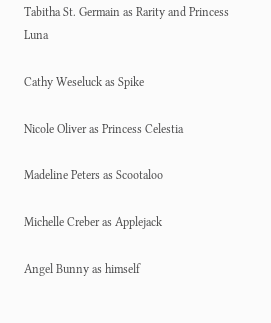Tabitha St. Germain as Rarity and Princess Luna

Cathy Weseluck as Spike

Nicole Oliver as Princess Celestia

Madeline Peters as Scootaloo

Michelle Creber as Applejack

Angel Bunny as himself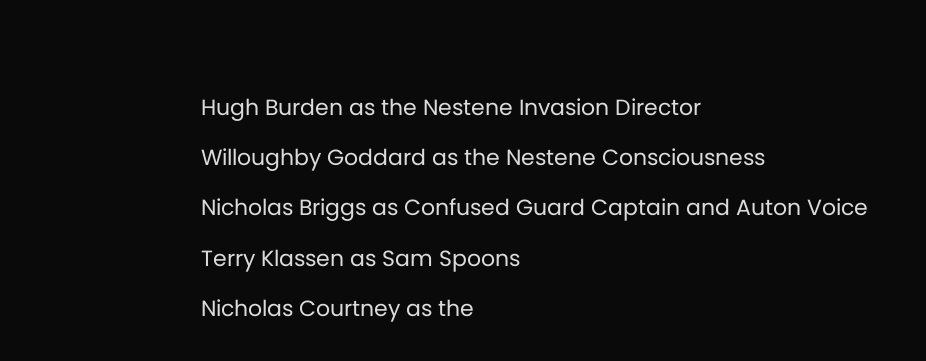Hugh Burden as the Nestene Invasion Director

Willoughby Goddard as the Nestene Consciousness

Nicholas Briggs as Confused Guard Captain and Auton Voice

Terry Klassen as Sam Spoons

Nicholas Courtney as the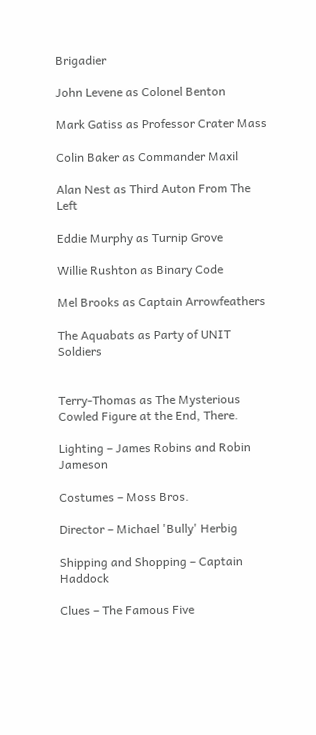Brigadier

John Levene as Colonel Benton

Mark Gatiss as Professor Crater Mass

Colin Baker as Commander Maxil

Alan Nest as Third Auton From The Left

Eddie Murphy as Turnip Grove

Willie Rushton as Binary Code

Mel Brooks as Captain Arrowfeathers

The Aquabats as Party of UNIT Soldiers


Terry-Thomas as The Mysterious Cowled Figure at the End, There.

Lighting – James Robins and Robin Jameson

Costumes – Moss Bros.

Director – Michael 'Bully' Herbig

Shipping and Shopping – Captain Haddock

Clues – The Famous Five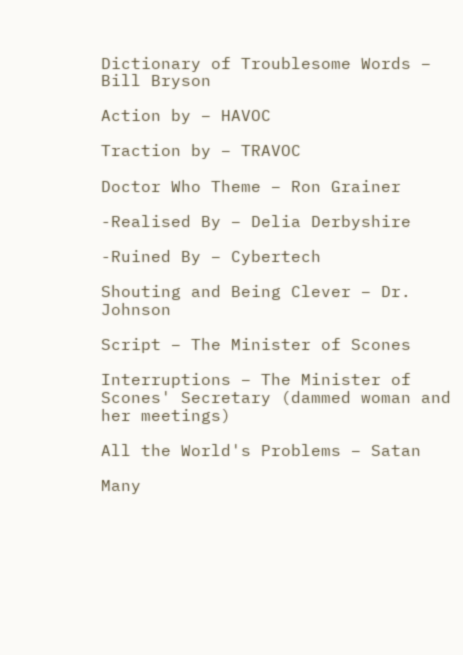Dictionary of Troublesome Words – Bill Bryson

Action by – HAVOC

Traction by – TRAVOC

Doctor Who Theme – Ron Grainer

-Realised By – Delia Derbyshire

-Ruined By – Cybertech

Shouting and Being Clever – Dr. Johnson

Script – The Minister of Scones

Interruptions – The Minister of Scones' Secretary (dammed woman and her meetings)

All the World's Problems – Satan

Many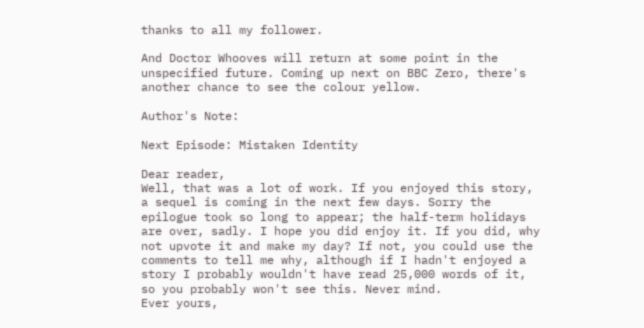thanks to all my follower.

And Doctor Whooves will return at some point in the unspecified future. Coming up next on BBC Zero, there's another chance to see the colour yellow.

Author's Note:

Next Episode: Mistaken Identity

Dear reader,
Well, that was a lot of work. If you enjoyed this story, a sequel is coming in the next few days. Sorry the epilogue took so long to appear; the half-term holidays are over, sadly. I hope you did enjoy it. If you did, why not upvote it and make my day? If not, you could use the comments to tell me why, although if I hadn't enjoyed a story I probably wouldn't have read 25,000 words of it, so you probably won't see this. Never mind.
Ever yours,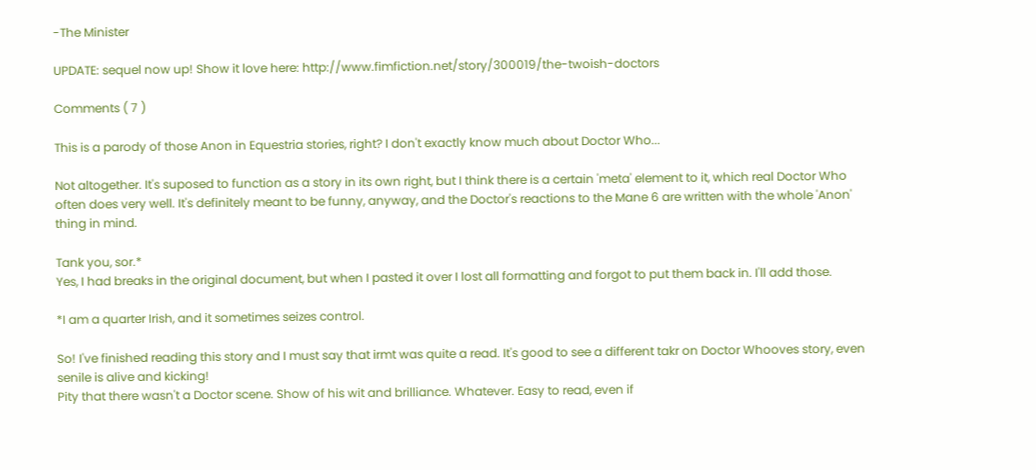-The Minister

UPDATE: sequel now up! Show it love here: http://www.fimfiction.net/story/300019/the-twoish-doctors

Comments ( 7 )

This is a parody of those Anon in Equestria stories, right? I don't exactly know much about Doctor Who...

Not altogether. It's suposed to function as a story in its own right, but I think there is a certain 'meta' element to it, which real Doctor Who often does very well. It's definitely meant to be funny, anyway, and the Doctor's reactions to the Mane 6 are written with the whole 'Anon' thing in mind.

Tank you, sor.*
Yes, I had breaks in the original document, but when I pasted it over I lost all formatting and forgot to put them back in. I'll add those.

*I am a quarter Irish, and it sometimes seizes control.

So! I've finished reading this story and I must say that irmt was quite a read. It's good to see a different takr on Doctor Whooves story, even senile is alive and kicking!
Pity that there wasn't a Doctor scene. Show of his wit and brilliance. Whatever. Easy to read, even if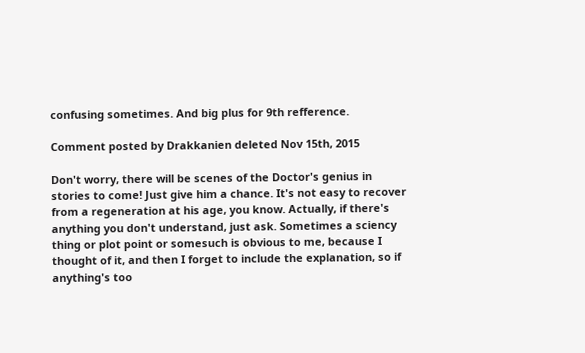confusing sometimes. And big plus for 9th refference.

Comment posted by Drakkanien deleted Nov 15th, 2015

Don't worry, there will be scenes of the Doctor's genius in stories to come! Just give him a chance. It's not easy to recover from a regeneration at his age, you know. Actually, if there's anything you don't understand, just ask. Sometimes a sciency thing or plot point or somesuch is obvious to me, because I thought of it, and then I forget to include the explanation, so if anything's too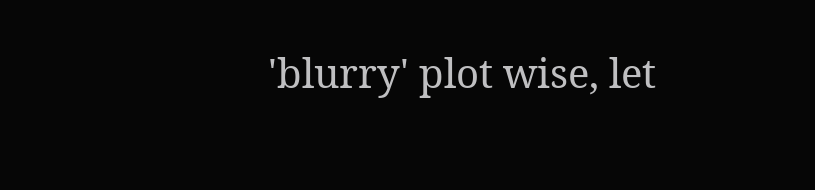'blurry' plot wise, let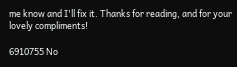me know and I'll fix it. Thanks for reading, and for your lovely compliments!

6910755 No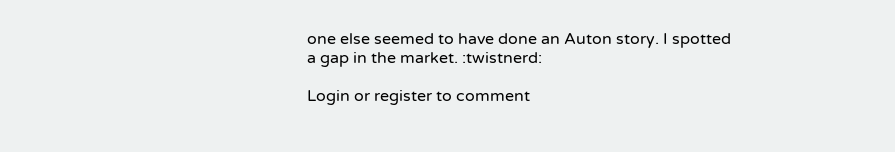one else seemed to have done an Auton story. I spotted a gap in the market. :twistnerd:

Login or register to comment